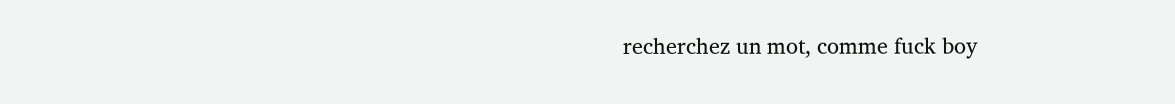recherchez un mot, comme fuck boy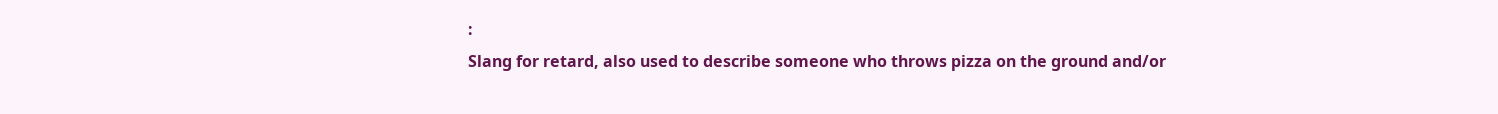:
Slang for retard, also used to describe someone who throws pizza on the ground and/or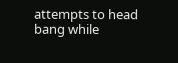attempts to head bang while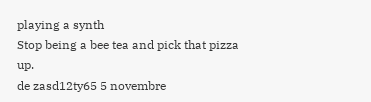playing a synth
Stop being a bee tea and pick that pizza up.
de zasd12ty65 5 novembre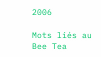2006

Mots liés au Bee Tea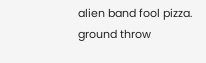alien band fool pizza. ground throw